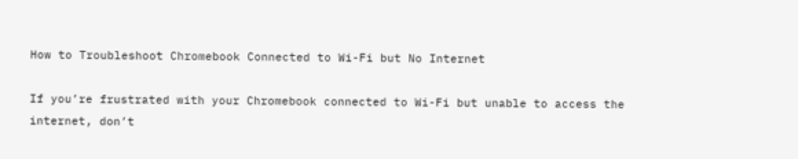How to Troubleshoot Chromebook Connected to Wi-Fi but No Internet

If you’re frustrated with your Chromebook connected to Wi-Fi but unable to access the internet, don’t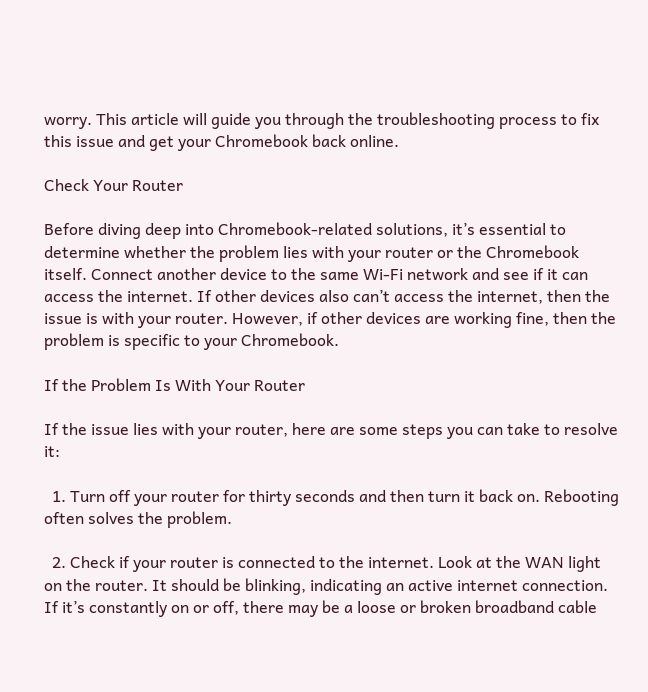worry. This article will guide you through the troubleshooting process to fix this issue and get your Chromebook back online.

Check Your Router

Before diving deep into Chromebook-related solutions, it’s essential to determine whether the problem lies with your router or the Chromebook itself. Connect another device to the same Wi-Fi network and see if it can access the internet. If other devices also can’t access the internet, then the issue is with your router. However, if other devices are working fine, then the problem is specific to your Chromebook.

If the Problem Is With Your Router

If the issue lies with your router, here are some steps you can take to resolve it:

  1. Turn off your router for thirty seconds and then turn it back on. Rebooting often solves the problem.

  2. Check if your router is connected to the internet. Look at the WAN light on the router. It should be blinking, indicating an active internet connection. If it’s constantly on or off, there may be a loose or broken broadband cable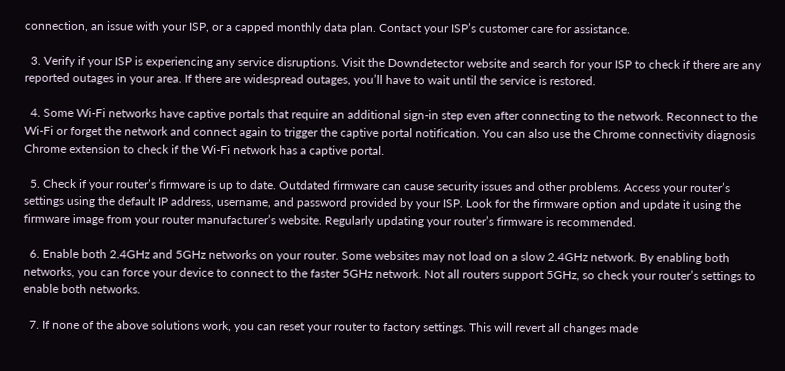connection, an issue with your ISP, or a capped monthly data plan. Contact your ISP’s customer care for assistance.

  3. Verify if your ISP is experiencing any service disruptions. Visit the Downdetector website and search for your ISP to check if there are any reported outages in your area. If there are widespread outages, you’ll have to wait until the service is restored.

  4. Some Wi-Fi networks have captive portals that require an additional sign-in step even after connecting to the network. Reconnect to the Wi-Fi or forget the network and connect again to trigger the captive portal notification. You can also use the Chrome connectivity diagnosis Chrome extension to check if the Wi-Fi network has a captive portal.

  5. Check if your router’s firmware is up to date. Outdated firmware can cause security issues and other problems. Access your router’s settings using the default IP address, username, and password provided by your ISP. Look for the firmware option and update it using the firmware image from your router manufacturer’s website. Regularly updating your router’s firmware is recommended.

  6. Enable both 2.4GHz and 5GHz networks on your router. Some websites may not load on a slow 2.4GHz network. By enabling both networks, you can force your device to connect to the faster 5GHz network. Not all routers support 5GHz, so check your router’s settings to enable both networks.

  7. If none of the above solutions work, you can reset your router to factory settings. This will revert all changes made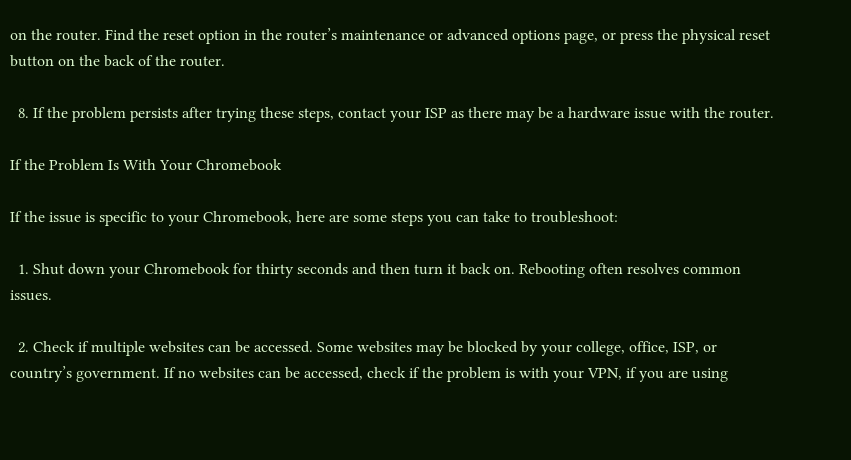on the router. Find the reset option in the router’s maintenance or advanced options page, or press the physical reset button on the back of the router.

  8. If the problem persists after trying these steps, contact your ISP as there may be a hardware issue with the router.

If the Problem Is With Your Chromebook

If the issue is specific to your Chromebook, here are some steps you can take to troubleshoot:

  1. Shut down your Chromebook for thirty seconds and then turn it back on. Rebooting often resolves common issues.

  2. Check if multiple websites can be accessed. Some websites may be blocked by your college, office, ISP, or country’s government. If no websites can be accessed, check if the problem is with your VPN, if you are using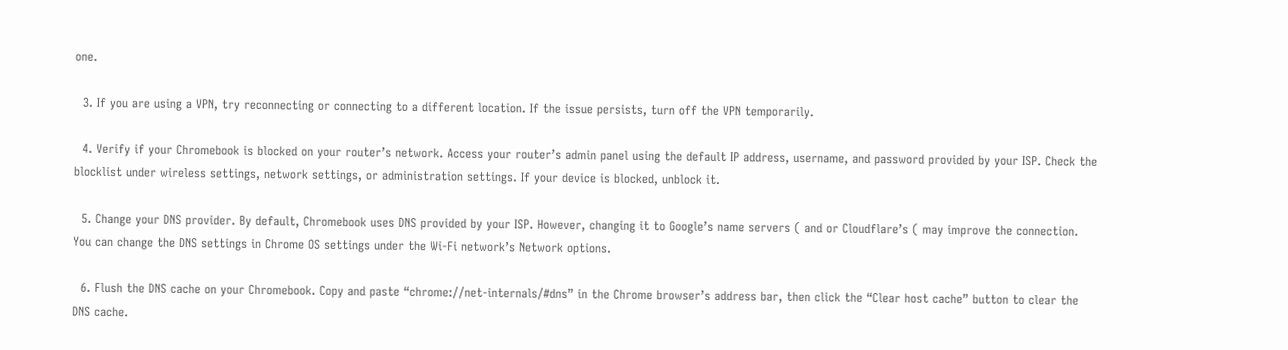one.

  3. If you are using a VPN, try reconnecting or connecting to a different location. If the issue persists, turn off the VPN temporarily.

  4. Verify if your Chromebook is blocked on your router’s network. Access your router’s admin panel using the default IP address, username, and password provided by your ISP. Check the blocklist under wireless settings, network settings, or administration settings. If your device is blocked, unblock it.

  5. Change your DNS provider. By default, Chromebook uses DNS provided by your ISP. However, changing it to Google’s name servers ( and or Cloudflare’s ( may improve the connection. You can change the DNS settings in Chrome OS settings under the Wi-Fi network’s Network options.

  6. Flush the DNS cache on your Chromebook. Copy and paste “chrome://net-internals/#dns” in the Chrome browser’s address bar, then click the “Clear host cache” button to clear the DNS cache.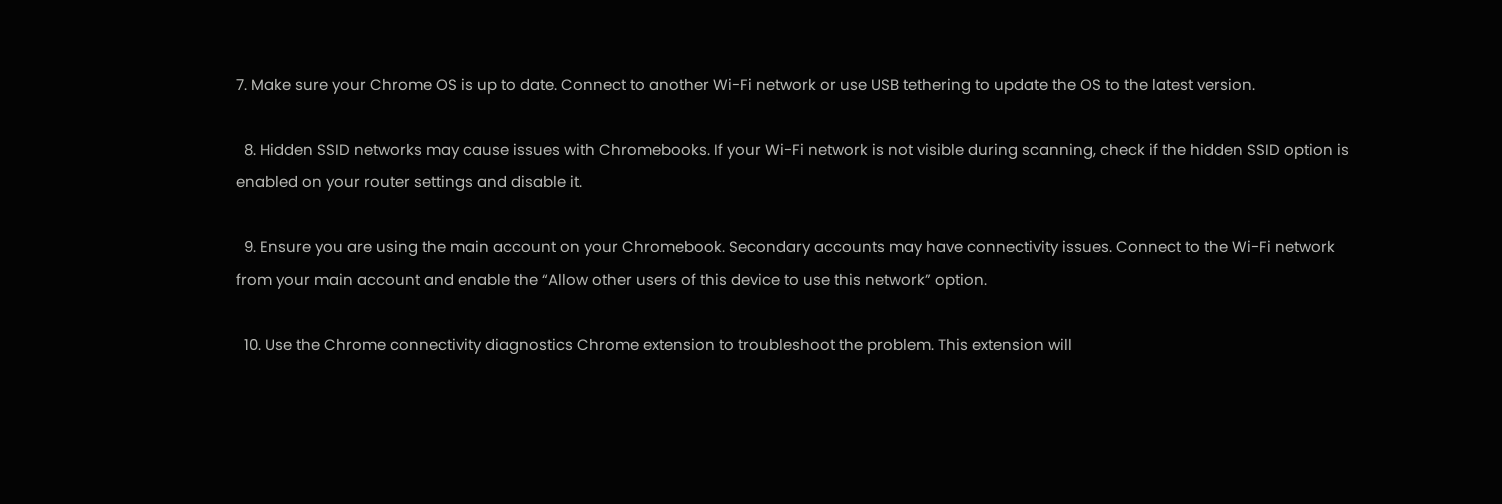7. Make sure your Chrome OS is up to date. Connect to another Wi-Fi network or use USB tethering to update the OS to the latest version.

  8. Hidden SSID networks may cause issues with Chromebooks. If your Wi-Fi network is not visible during scanning, check if the hidden SSID option is enabled on your router settings and disable it.

  9. Ensure you are using the main account on your Chromebook. Secondary accounts may have connectivity issues. Connect to the Wi-Fi network from your main account and enable the “Allow other users of this device to use this network” option.

  10. Use the Chrome connectivity diagnostics Chrome extension to troubleshoot the problem. This extension will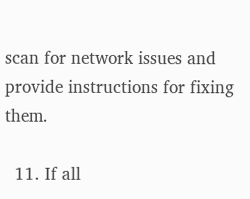scan for network issues and provide instructions for fixing them.

  11. If all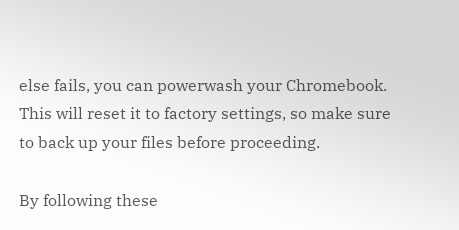else fails, you can powerwash your Chromebook. This will reset it to factory settings, so make sure to back up your files before proceeding.

By following these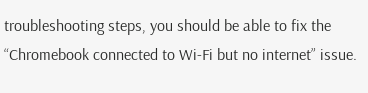troubleshooting steps, you should be able to fix the “Chromebook connected to Wi-Fi but no internet” issue.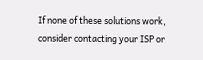If none of these solutions work, consider contacting your ISP or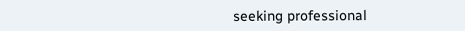seeking professional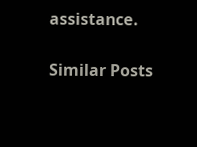assistance.

Similar Posts